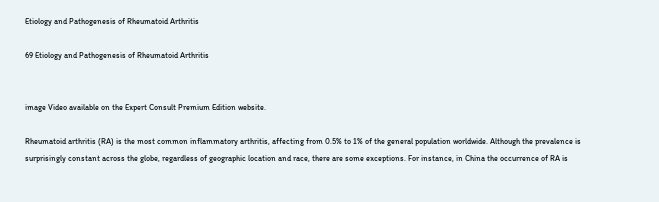Etiology and Pathogenesis of Rheumatoid Arthritis

69 Etiology and Pathogenesis of Rheumatoid Arthritis


image Video available on the Expert Consult Premium Edition website.

Rheumatoid arthritis (RA) is the most common inflammatory arthritis, affecting from 0.5% to 1% of the general population worldwide. Although the prevalence is surprisingly constant across the globe, regardless of geographic location and race, there are some exceptions. For instance, in China the occurrence of RA is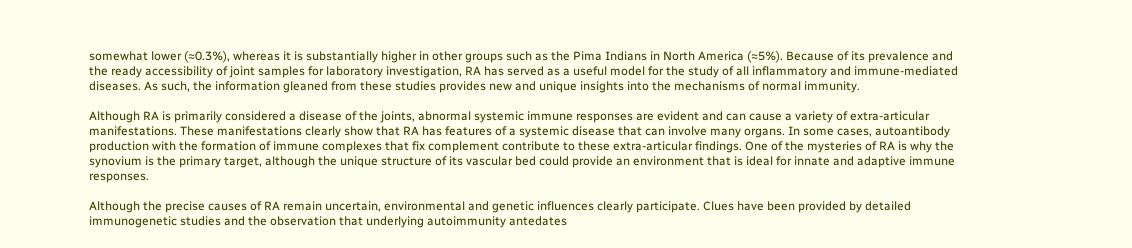somewhat lower (≈0.3%), whereas it is substantially higher in other groups such as the Pima Indians in North America (≈5%). Because of its prevalence and the ready accessibility of joint samples for laboratory investigation, RA has served as a useful model for the study of all inflammatory and immune-mediated diseases. As such, the information gleaned from these studies provides new and unique insights into the mechanisms of normal immunity.

Although RA is primarily considered a disease of the joints, abnormal systemic immune responses are evident and can cause a variety of extra-articular manifestations. These manifestations clearly show that RA has features of a systemic disease that can involve many organs. In some cases, autoantibody production with the formation of immune complexes that fix complement contribute to these extra-articular findings. One of the mysteries of RA is why the synovium is the primary target, although the unique structure of its vascular bed could provide an environment that is ideal for innate and adaptive immune responses.

Although the precise causes of RA remain uncertain, environmental and genetic influences clearly participate. Clues have been provided by detailed immunogenetic studies and the observation that underlying autoimmunity antedates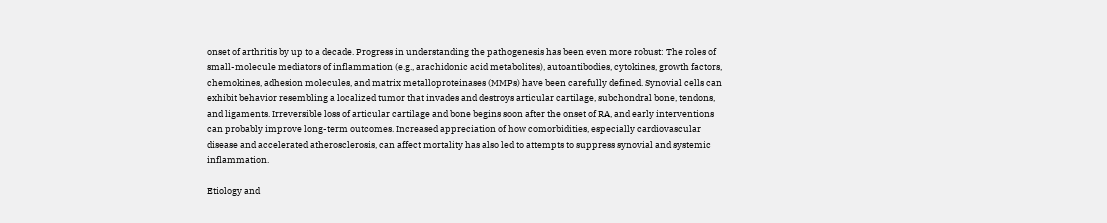onset of arthritis by up to a decade. Progress in understanding the pathogenesis has been even more robust: The roles of small-molecule mediators of inflammation (e.g., arachidonic acid metabolites), autoantibodies, cytokines, growth factors, chemokines, adhesion molecules, and matrix metalloproteinases (MMPs) have been carefully defined. Synovial cells can exhibit behavior resembling a localized tumor that invades and destroys articular cartilage, subchondral bone, tendons, and ligaments. Irreversible loss of articular cartilage and bone begins soon after the onset of RA, and early interventions can probably improve long-term outcomes. Increased appreciation of how comorbidities, especially cardiovascular disease and accelerated atherosclerosis, can affect mortality has also led to attempts to suppress synovial and systemic inflammation.

Etiology and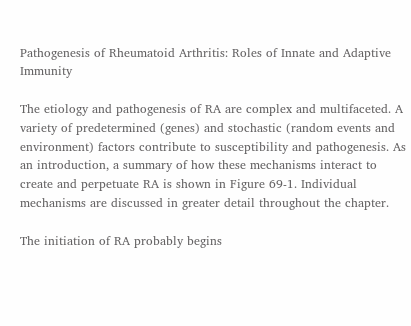Pathogenesis of Rheumatoid Arthritis: Roles of Innate and Adaptive Immunity

The etiology and pathogenesis of RA are complex and multifaceted. A variety of predetermined (genes) and stochastic (random events and environment) factors contribute to susceptibility and pathogenesis. As an introduction, a summary of how these mechanisms interact to create and perpetuate RA is shown in Figure 69-1. Individual mechanisms are discussed in greater detail throughout the chapter.

The initiation of RA probably begins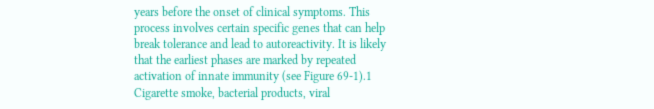years before the onset of clinical symptoms. This process involves certain specific genes that can help break tolerance and lead to autoreactivity. It is likely that the earliest phases are marked by repeated activation of innate immunity (see Figure 69-1).1 Cigarette smoke, bacterial products, viral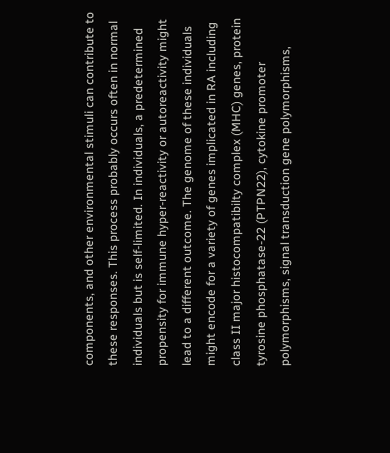components, and other environmental stimuli can contribute to these responses. This process probably occurs often in normal individuals but is self-limited. In individuals, a predetermined propensity for immune hyper-reactivity or autoreactivity might lead to a different outcome. The genome of these individuals might encode for a variety of genes implicated in RA including class II major histocompatibilty complex (MHC) genes, protein tyrosine phosphatase-22 (PTPN22), cytokine promoter polymorphisms, signal transduction gene polymorphisms,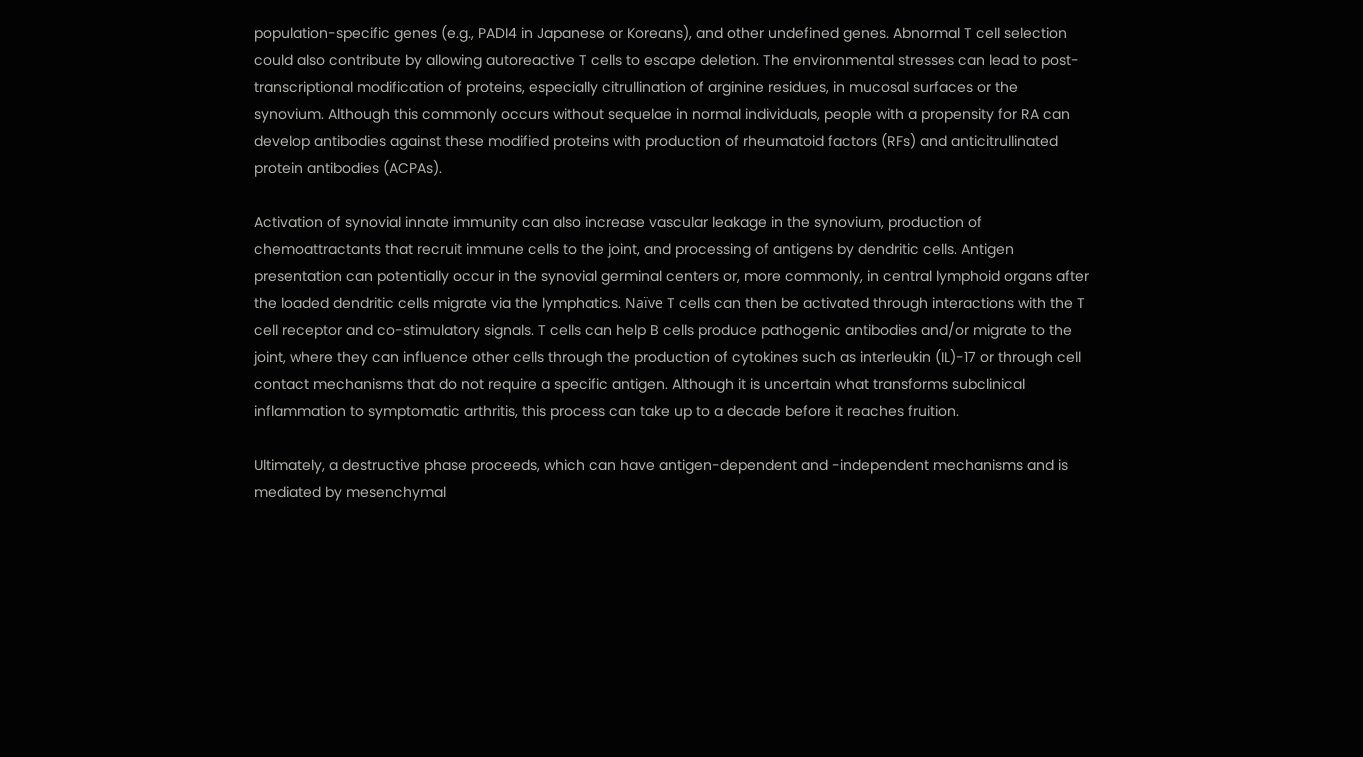population-specific genes (e.g., PADI4 in Japanese or Koreans), and other undefined genes. Abnormal T cell selection could also contribute by allowing autoreactive T cells to escape deletion. The environmental stresses can lead to post-transcriptional modification of proteins, especially citrullination of arginine residues, in mucosal surfaces or the synovium. Although this commonly occurs without sequelae in normal individuals, people with a propensity for RA can develop antibodies against these modified proteins with production of rheumatoid factors (RFs) and anticitrullinated protein antibodies (ACPAs).

Activation of synovial innate immunity can also increase vascular leakage in the synovium, production of chemoattractants that recruit immune cells to the joint, and processing of antigens by dendritic cells. Antigen presentation can potentially occur in the synovial germinal centers or, more commonly, in central lymphoid organs after the loaded dendritic cells migrate via the lymphatics. Naïve T cells can then be activated through interactions with the T cell receptor and co-stimulatory signals. T cells can help B cells produce pathogenic antibodies and/or migrate to the joint, where they can influence other cells through the production of cytokines such as interleukin (IL)-17 or through cell contact mechanisms that do not require a specific antigen. Although it is uncertain what transforms subclinical inflammation to symptomatic arthritis, this process can take up to a decade before it reaches fruition.

Ultimately, a destructive phase proceeds, which can have antigen-dependent and -independent mechanisms and is mediated by mesenchymal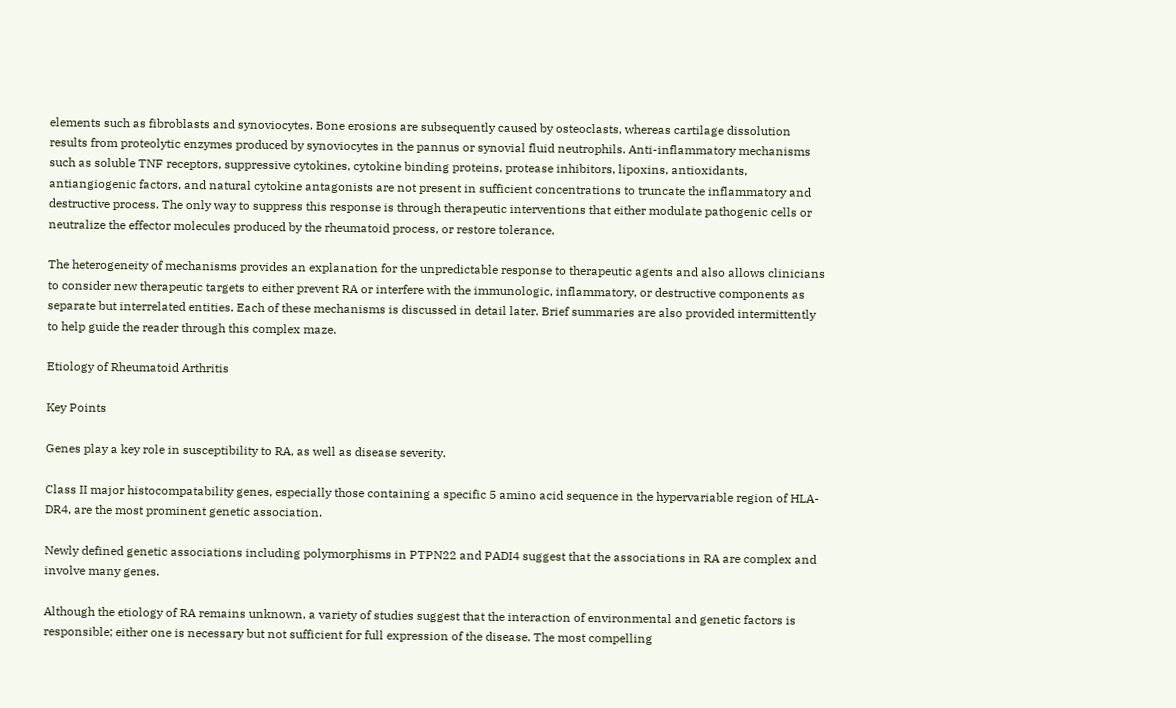elements such as fibroblasts and synoviocytes. Bone erosions are subsequently caused by osteoclasts, whereas cartilage dissolution results from proteolytic enzymes produced by synoviocytes in the pannus or synovial fluid neutrophils. Anti-inflammatory mechanisms such as soluble TNF receptors, suppressive cytokines, cytokine binding proteins, protease inhibitors, lipoxins, antioxidants, antiangiogenic factors, and natural cytokine antagonists are not present in sufficient concentrations to truncate the inflammatory and destructive process. The only way to suppress this response is through therapeutic interventions that either modulate pathogenic cells or neutralize the effector molecules produced by the rheumatoid process, or restore tolerance.

The heterogeneity of mechanisms provides an explanation for the unpredictable response to therapeutic agents and also allows clinicians to consider new therapeutic targets to either prevent RA or interfere with the immunologic, inflammatory, or destructive components as separate but interrelated entities. Each of these mechanisms is discussed in detail later. Brief summaries are also provided intermittently to help guide the reader through this complex maze.

Etiology of Rheumatoid Arthritis

Key Points

Genes play a key role in susceptibility to RA, as well as disease severity.

Class II major histocompatability genes, especially those containing a specific 5 amino acid sequence in the hypervariable region of HLA-DR4, are the most prominent genetic association.

Newly defined genetic associations including polymorphisms in PTPN22 and PADI4 suggest that the associations in RA are complex and involve many genes.

Although the etiology of RA remains unknown, a variety of studies suggest that the interaction of environmental and genetic factors is responsible; either one is necessary but not sufficient for full expression of the disease. The most compelling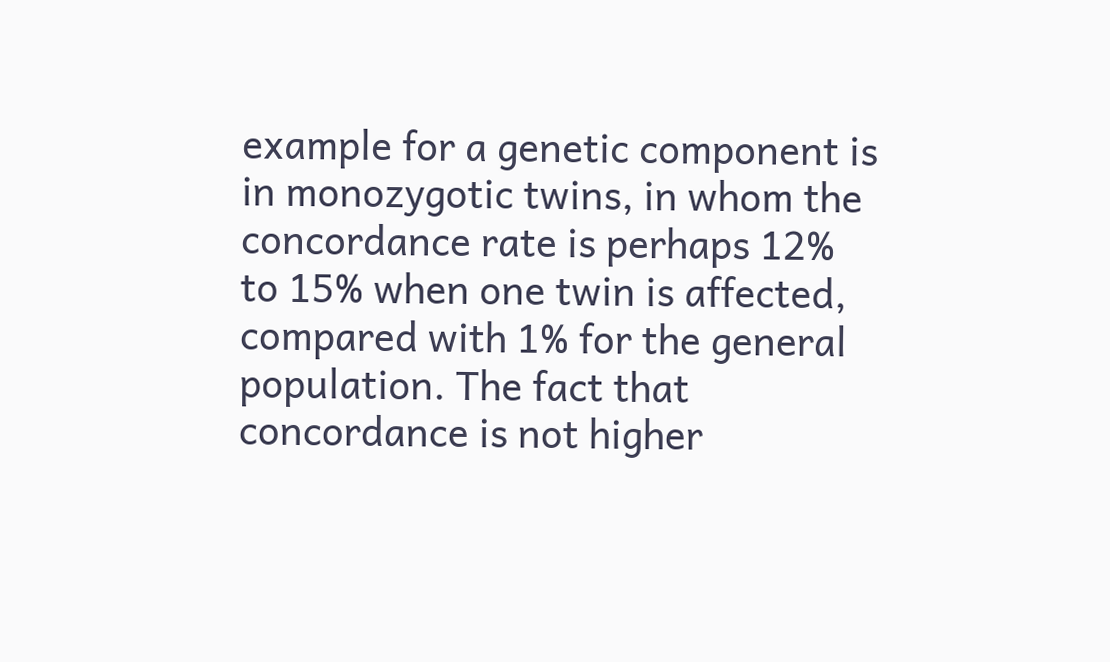example for a genetic component is in monozygotic twins, in whom the concordance rate is perhaps 12% to 15% when one twin is affected, compared with 1% for the general population. The fact that concordance is not higher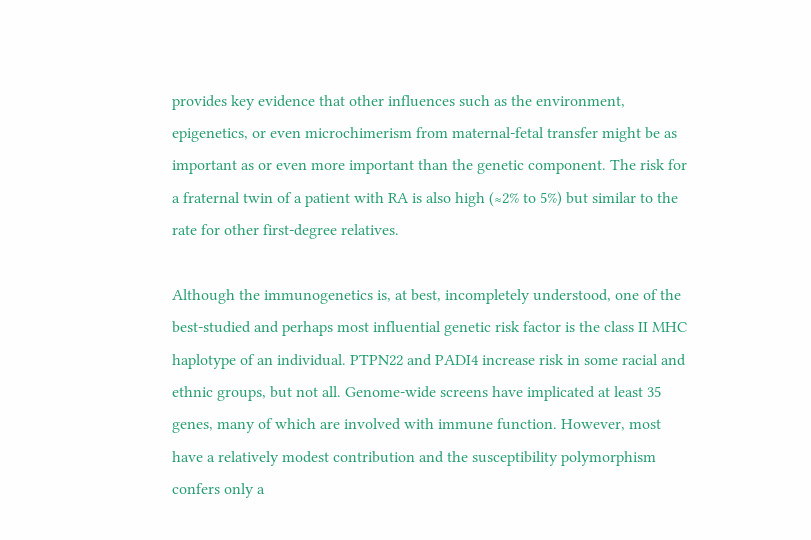provides key evidence that other influences such as the environment, epigenetics, or even microchimerism from maternal-fetal transfer might be as important as or even more important than the genetic component. The risk for a fraternal twin of a patient with RA is also high (≈2% to 5%) but similar to the rate for other first-degree relatives.

Although the immunogenetics is, at best, incompletely understood, one of the best-studied and perhaps most influential genetic risk factor is the class II MHC haplotype of an individual. PTPN22 and PADI4 increase risk in some racial and ethnic groups, but not all. Genome-wide screens have implicated at least 35 genes, many of which are involved with immune function. However, most have a relatively modest contribution and the susceptibility polymorphism confers only a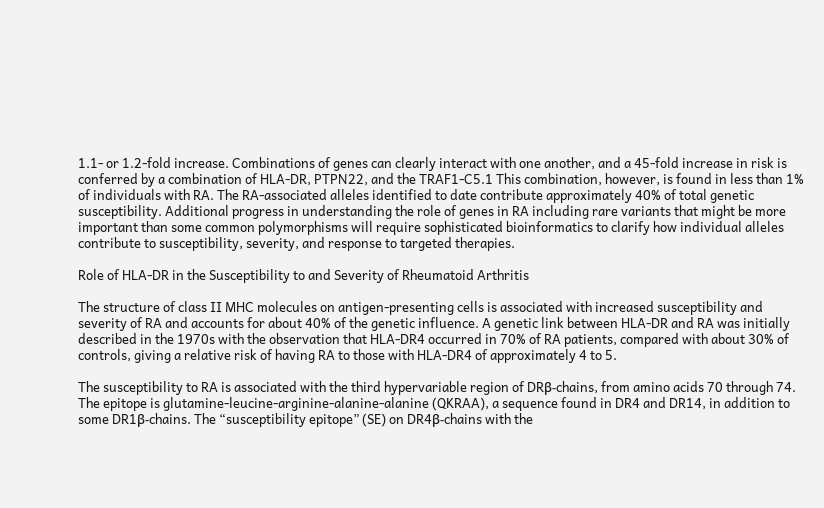1.1- or 1.2-fold increase. Combinations of genes can clearly interact with one another, and a 45-fold increase in risk is conferred by a combination of HLA-DR, PTPN22, and the TRAF1-C5.1 This combination, however, is found in less than 1% of individuals with RA. The RA-associated alleles identified to date contribute approximately 40% of total genetic susceptibility. Additional progress in understanding the role of genes in RA including rare variants that might be more important than some common polymorphisms will require sophisticated bioinformatics to clarify how individual alleles contribute to susceptibility, severity, and response to targeted therapies.

Role of HLA-DR in the Susceptibility to and Severity of Rheumatoid Arthritis

The structure of class II MHC molecules on antigen-presenting cells is associated with increased susceptibility and severity of RA and accounts for about 40% of the genetic influence. A genetic link between HLA-DR and RA was initially described in the 1970s with the observation that HLA-DR4 occurred in 70% of RA patients, compared with about 30% of controls, giving a relative risk of having RA to those with HLA-DR4 of approximately 4 to 5.

The susceptibility to RA is associated with the third hypervariable region of DRβ-chains, from amino acids 70 through 74. The epitope is glutamine-leucine-arginine-alanine-alanine (QKRAA), a sequence found in DR4 and DR14, in addition to some DR1β-chains. The “susceptibility epitope” (SE) on DR4β-chains with the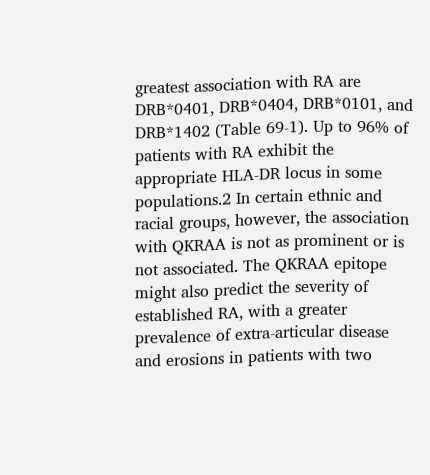greatest association with RA are DRB*0401, DRB*0404, DRB*0101, and DRB*1402 (Table 69-1). Up to 96% of patients with RA exhibit the appropriate HLA-DR locus in some populations.2 In certain ethnic and racial groups, however, the association with QKRAA is not as prominent or is not associated. The QKRAA epitope might also predict the severity of established RA, with a greater prevalence of extra-articular disease and erosions in patients with two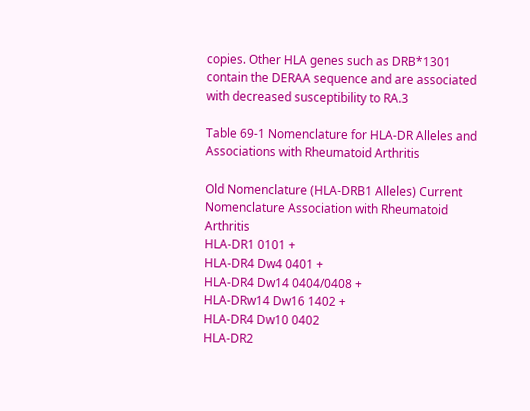copies. Other HLA genes such as DRB*1301 contain the DERAA sequence and are associated with decreased susceptibility to RA.3

Table 69-1 Nomenclature for HLA-DR Alleles and Associations with Rheumatoid Arthritis

Old Nomenclature (HLA-DRB1 Alleles) Current Nomenclature Association with Rheumatoid Arthritis
HLA-DR1 0101 +
HLA-DR4 Dw4 0401 +
HLA-DR4 Dw14 0404/0408 +
HLA-DRw14 Dw16 1402 +
HLA-DR4 Dw10 0402
HLA-DR2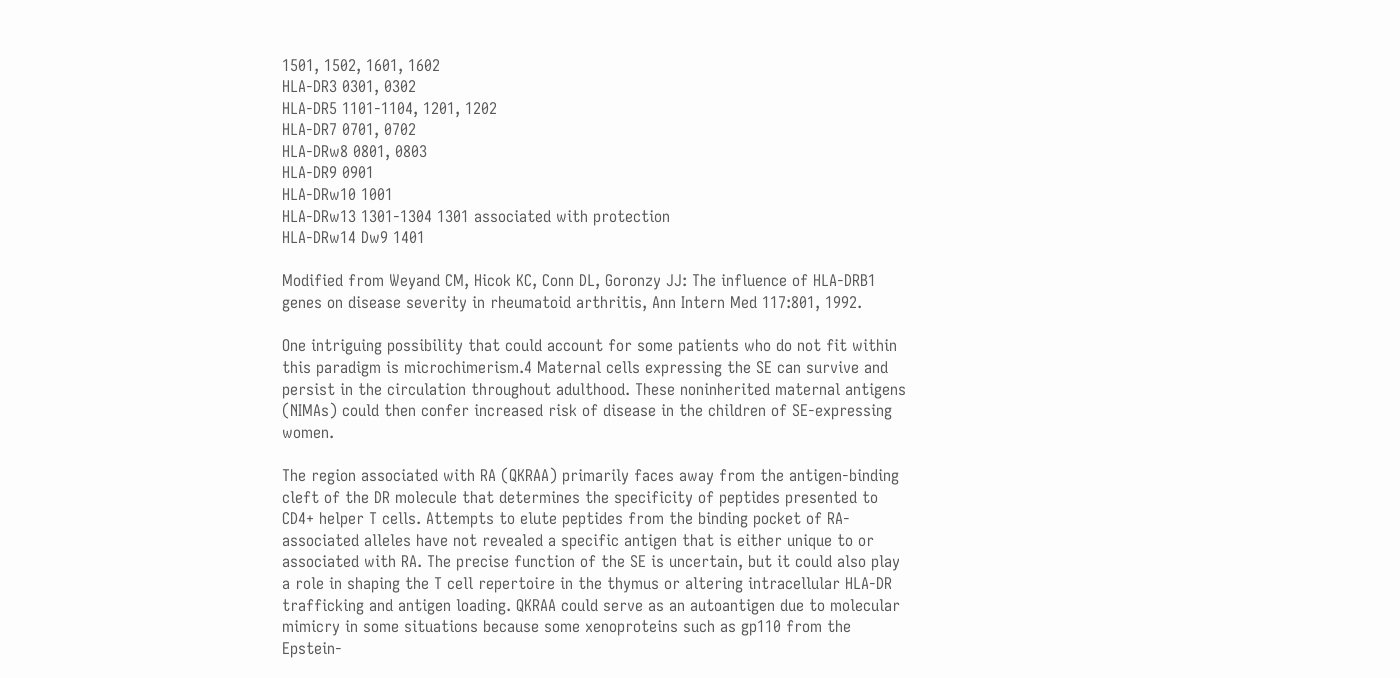1501, 1502, 1601, 1602
HLA-DR3 0301, 0302
HLA-DR5 1101-1104, 1201, 1202
HLA-DR7 0701, 0702
HLA-DRw8 0801, 0803
HLA-DR9 0901
HLA-DRw10 1001
HLA-DRw13 1301-1304 1301 associated with protection
HLA-DRw14 Dw9 1401

Modified from Weyand CM, Hicok KC, Conn DL, Goronzy JJ: The influence of HLA-DRB1 genes on disease severity in rheumatoid arthritis, Ann Intern Med 117:801, 1992.

One intriguing possibility that could account for some patients who do not fit within this paradigm is microchimerism.4 Maternal cells expressing the SE can survive and persist in the circulation throughout adulthood. These noninherited maternal antigens (NIMAs) could then confer increased risk of disease in the children of SE-expressing women.

The region associated with RA (QKRAA) primarily faces away from the antigen-binding cleft of the DR molecule that determines the specificity of peptides presented to CD4+ helper T cells. Attempts to elute peptides from the binding pocket of RA-associated alleles have not revealed a specific antigen that is either unique to or associated with RA. The precise function of the SE is uncertain, but it could also play a role in shaping the T cell repertoire in the thymus or altering intracellular HLA-DR trafficking and antigen loading. QKRAA could serve as an autoantigen due to molecular mimicry in some situations because some xenoproteins such as gp110 from the Epstein-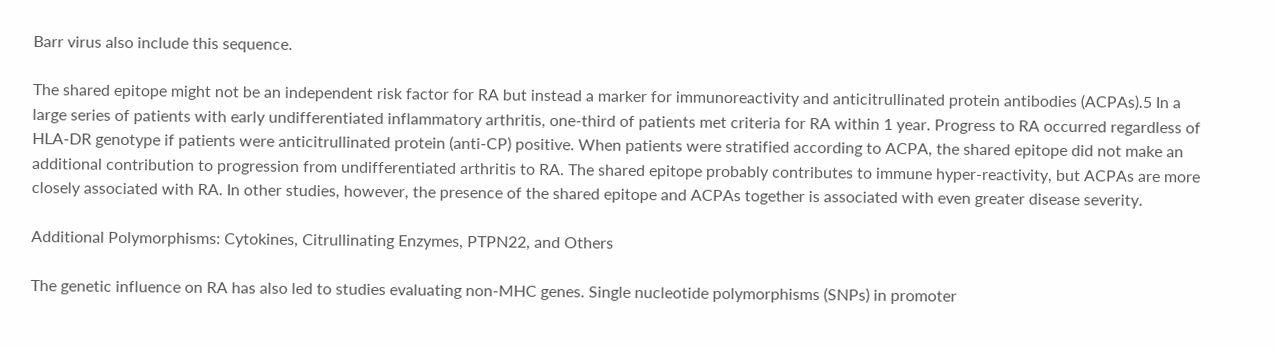Barr virus also include this sequence.

The shared epitope might not be an independent risk factor for RA but instead a marker for immunoreactivity and anticitrullinated protein antibodies (ACPAs).5 In a large series of patients with early undifferentiated inflammatory arthritis, one-third of patients met criteria for RA within 1 year. Progress to RA occurred regardless of HLA-DR genotype if patients were anticitrullinated protein (anti-CP) positive. When patients were stratified according to ACPA, the shared epitope did not make an additional contribution to progression from undifferentiated arthritis to RA. The shared epitope probably contributes to immune hyper-reactivity, but ACPAs are more closely associated with RA. In other studies, however, the presence of the shared epitope and ACPAs together is associated with even greater disease severity.

Additional Polymorphisms: Cytokines, Citrullinating Enzymes, PTPN22, and Others

The genetic influence on RA has also led to studies evaluating non-MHC genes. Single nucleotide polymorphisms (SNPs) in promoter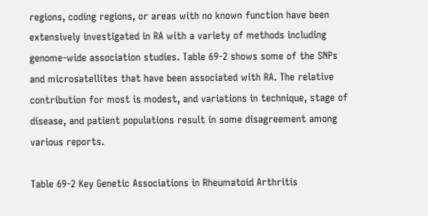regions, coding regions, or areas with no known function have been extensively investigated in RA with a variety of methods including genome-wide association studies. Table 69-2 shows some of the SNPs and microsatellites that have been associated with RA. The relative contribution for most is modest, and variations in technique, stage of disease, and patient populations result in some disagreement among various reports.

Table 69-2 Key Genetic Associations in Rheumatoid Arthritis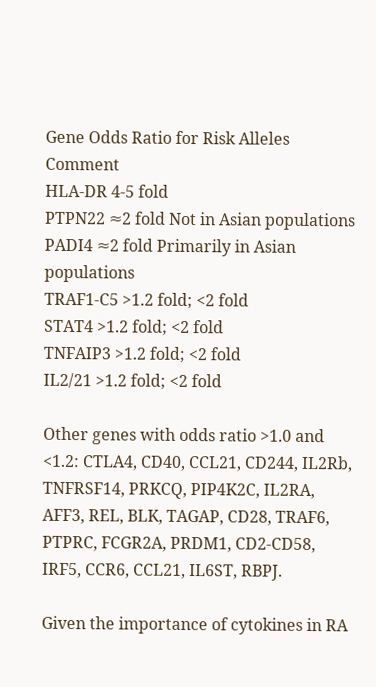Gene Odds Ratio for Risk Alleles Comment
HLA-DR 4-5 fold
PTPN22 ≈2 fold Not in Asian populations
PADI4 ≈2 fold Primarily in Asian populations
TRAF1-C5 >1.2 fold; <2 fold
STAT4 >1.2 fold; <2 fold
TNFAIP3 >1.2 fold; <2 fold
IL2/21 >1.2 fold; <2 fold

Other genes with odds ratio >1.0 and <1.2: CTLA4, CD40, CCL21, CD244, IL2Rb, TNFRSF14, PRKCQ, PIP4K2C, IL2RA, AFF3, REL, BLK, TAGAP, CD28, TRAF6, PTPRC, FCGR2A, PRDM1, CD2-CD58, IRF5, CCR6, CCL21, IL6ST, RBPJ.

Given the importance of cytokines in RA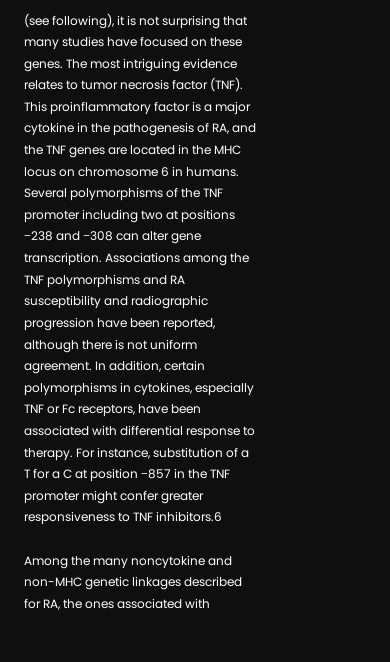(see following), it is not surprising that many studies have focused on these genes. The most intriguing evidence relates to tumor necrosis factor (TNF). This proinflammatory factor is a major cytokine in the pathogenesis of RA, and the TNF genes are located in the MHC locus on chromosome 6 in humans. Several polymorphisms of the TNF promoter including two at positions −238 and −308 can alter gene transcription. Associations among the TNF polymorphisms and RA susceptibility and radiographic progression have been reported, although there is not uniform agreement. In addition, certain polymorphisms in cytokines, especially TNF or Fc receptors, have been associated with differential response to therapy. For instance, substitution of a T for a C at position −857 in the TNF promoter might confer greater responsiveness to TNF inhibitors.6

Among the many noncytokine and non-MHC genetic linkages described for RA, the ones associated with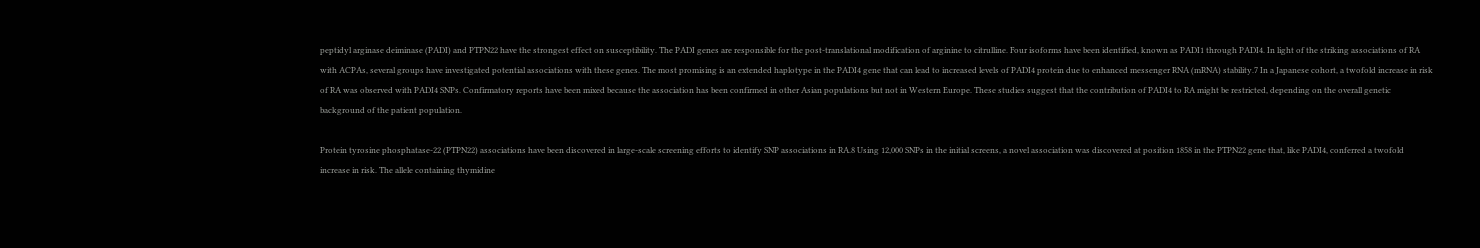peptidyl arginase deiminase (PADI) and PTPN22 have the strongest effect on susceptibility. The PADI genes are responsible for the post-translational modification of arginine to citrulline. Four isoforms have been identified, known as PADI1 through PADI4. In light of the striking associations of RA with ACPAs, several groups have investigated potential associations with these genes. The most promising is an extended haplotype in the PADI4 gene that can lead to increased levels of PADI4 protein due to enhanced messenger RNA (mRNA) stability.7 In a Japanese cohort, a twofold increase in risk of RA was observed with PADI4 SNPs. Confirmatory reports have been mixed because the association has been confirmed in other Asian populations but not in Western Europe. These studies suggest that the contribution of PADI4 to RA might be restricted, depending on the overall genetic background of the patient population.

Protein tyrosine phosphatase-22 (PTPN22) associations have been discovered in large-scale screening efforts to identify SNP associations in RA.8 Using 12,000 SNPs in the initial screens, a novel association was discovered at position 1858 in the PTPN22 gene that, like PADI4, conferred a twofold increase in risk. The allele containing thymidine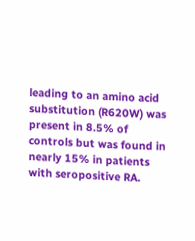leading to an amino acid substitution (R620W) was present in 8.5% of controls but was found in nearly 15% in patients with seropositive RA.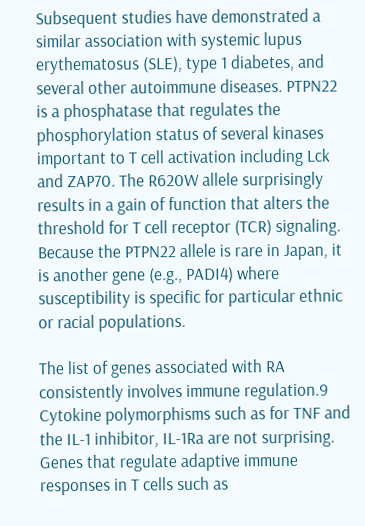Subsequent studies have demonstrated a similar association with systemic lupus erythematosus (SLE), type 1 diabetes, and several other autoimmune diseases. PTPN22 is a phosphatase that regulates the phosphorylation status of several kinases important to T cell activation including Lck and ZAP70. The R620W allele surprisingly results in a gain of function that alters the threshold for T cell receptor (TCR) signaling. Because the PTPN22 allele is rare in Japan, it is another gene (e.g., PADI4) where susceptibility is specific for particular ethnic or racial populations.

The list of genes associated with RA consistently involves immune regulation.9 Cytokine polymorphisms such as for TNF and the IL-1 inhibitor, IL-1Ra are not surprising. Genes that regulate adaptive immune responses in T cells such as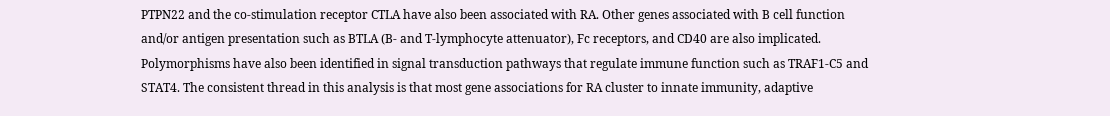PTPN22 and the co-stimulation receptor CTLA have also been associated with RA. Other genes associated with B cell function and/or antigen presentation such as BTLA (B- and T-lymphocyte attenuator), Fc receptors, and CD40 are also implicated. Polymorphisms have also been identified in signal transduction pathways that regulate immune function such as TRAF1-C5 and STAT4. The consistent thread in this analysis is that most gene associations for RA cluster to innate immunity, adaptive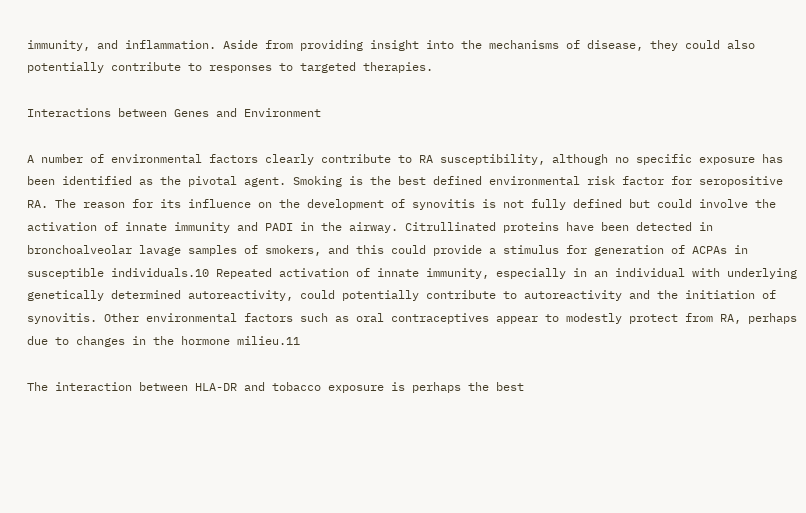immunity, and inflammation. Aside from providing insight into the mechanisms of disease, they could also potentially contribute to responses to targeted therapies.

Interactions between Genes and Environment

A number of environmental factors clearly contribute to RA susceptibility, although no specific exposure has been identified as the pivotal agent. Smoking is the best defined environmental risk factor for seropositive RA. The reason for its influence on the development of synovitis is not fully defined but could involve the activation of innate immunity and PADI in the airway. Citrullinated proteins have been detected in bronchoalveolar lavage samples of smokers, and this could provide a stimulus for generation of ACPAs in susceptible individuals.10 Repeated activation of innate immunity, especially in an individual with underlying genetically determined autoreactivity, could potentially contribute to autoreactivity and the initiation of synovitis. Other environmental factors such as oral contraceptives appear to modestly protect from RA, perhaps due to changes in the hormone milieu.11

The interaction between HLA-DR and tobacco exposure is perhaps the best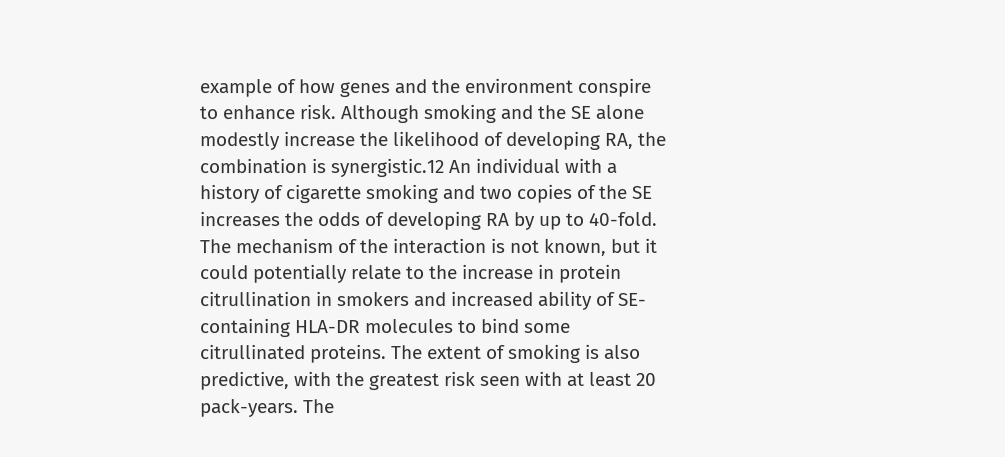example of how genes and the environment conspire to enhance risk. Although smoking and the SE alone modestly increase the likelihood of developing RA, the combination is synergistic.12 An individual with a history of cigarette smoking and two copies of the SE increases the odds of developing RA by up to 40-fold. The mechanism of the interaction is not known, but it could potentially relate to the increase in protein citrullination in smokers and increased ability of SE-containing HLA-DR molecules to bind some citrullinated proteins. The extent of smoking is also predictive, with the greatest risk seen with at least 20 pack-years. The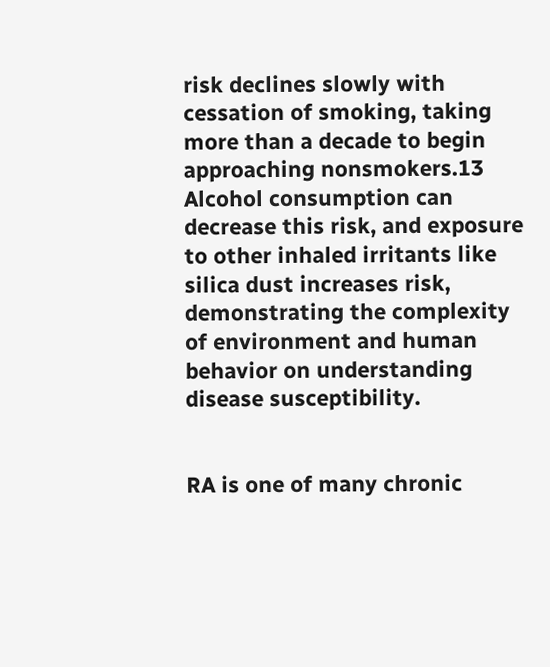risk declines slowly with cessation of smoking, taking more than a decade to begin approaching nonsmokers.13 Alcohol consumption can decrease this risk, and exposure to other inhaled irritants like silica dust increases risk, demonstrating the complexity of environment and human behavior on understanding disease susceptibility.


RA is one of many chronic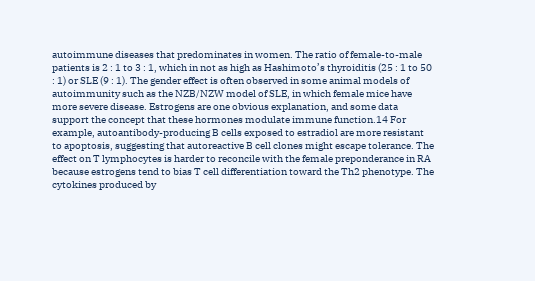autoimmune diseases that predominates in women. The ratio of female-to-male patients is 2 : 1 to 3 : 1, which in not as high as Hashimoto’s thyroiditis (25 : 1 to 50 : 1) or SLE (9 : 1). The gender effect is often observed in some animal models of autoimmunity such as the NZB/NZW model of SLE, in which female mice have more severe disease. Estrogens are one obvious explanation, and some data support the concept that these hormones modulate immune function.14 For example, autoantibody-producing B cells exposed to estradiol are more resistant to apoptosis, suggesting that autoreactive B cell clones might escape tolerance. The effect on T lymphocytes is harder to reconcile with the female preponderance in RA because estrogens tend to bias T cell differentiation toward the Th2 phenotype. The cytokines produced by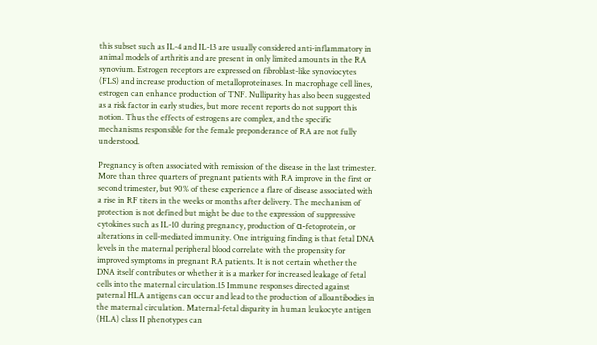this subset such as IL-4 and IL-13 are usually considered anti-inflammatory in animal models of arthritis and are present in only limited amounts in the RA synovium. Estrogen receptors are expressed on fibroblast-like synoviocytes (FLS) and increase production of metalloproteinases. In macrophage cell lines, estrogen can enhance production of TNF. Nulliparity has also been suggested as a risk factor in early studies, but more recent reports do not support this notion. Thus the effects of estrogens are complex, and the specific mechanisms responsible for the female preponderance of RA are not fully understood.

Pregnancy is often associated with remission of the disease in the last trimester. More than three quarters of pregnant patients with RA improve in the first or second trimester, but 90% of these experience a flare of disease associated with a rise in RF titers in the weeks or months after delivery. The mechanism of protection is not defined but might be due to the expression of suppressive cytokines such as IL-10 during pregnancy, production of α-fetoprotein, or alterations in cell-mediated immunity. One intriguing finding is that fetal DNA levels in the maternal peripheral blood correlate with the propensity for improved symptoms in pregnant RA patients. It is not certain whether the DNA itself contributes or whether it is a marker for increased leakage of fetal cells into the maternal circulation.15 Immune responses directed against paternal HLA antigens can occur and lead to the production of alloantibodies in the maternal circulation. Maternal-fetal disparity in human leukocyte antigen (HLA) class II phenotypes can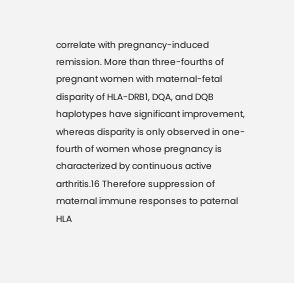correlate with pregnancy-induced remission. More than three-fourths of pregnant women with maternal-fetal disparity of HLA-DRB1, DQA, and DQB haplotypes have significant improvement, whereas disparity is only observed in one-fourth of women whose pregnancy is characterized by continuous active arthritis.16 Therefore suppression of maternal immune responses to paternal HLA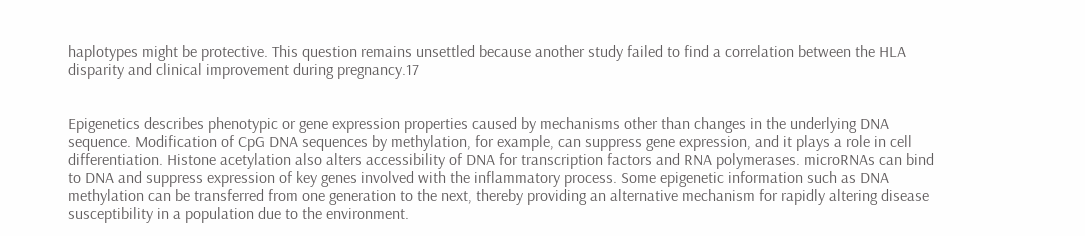haplotypes might be protective. This question remains unsettled because another study failed to find a correlation between the HLA disparity and clinical improvement during pregnancy.17


Epigenetics describes phenotypic or gene expression properties caused by mechanisms other than changes in the underlying DNA sequence. Modification of CpG DNA sequences by methylation, for example, can suppress gene expression, and it plays a role in cell differentiation. Histone acetylation also alters accessibility of DNA for transcription factors and RNA polymerases. microRNAs can bind to DNA and suppress expression of key genes involved with the inflammatory process. Some epigenetic information such as DNA methylation can be transferred from one generation to the next, thereby providing an alternative mechanism for rapidly altering disease susceptibility in a population due to the environment.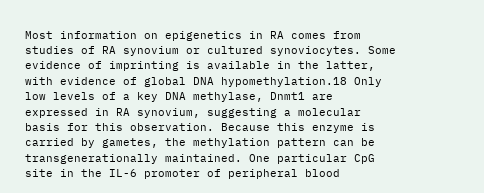Most information on epigenetics in RA comes from studies of RA synovium or cultured synoviocytes. Some evidence of imprinting is available in the latter, with evidence of global DNA hypomethylation.18 Only low levels of a key DNA methylase, Dnmt1 are expressed in RA synovium, suggesting a molecular basis for this observation. Because this enzyme is carried by gametes, the methylation pattern can be transgenerationally maintained. One particular CpG site in the IL-6 promoter of peripheral blood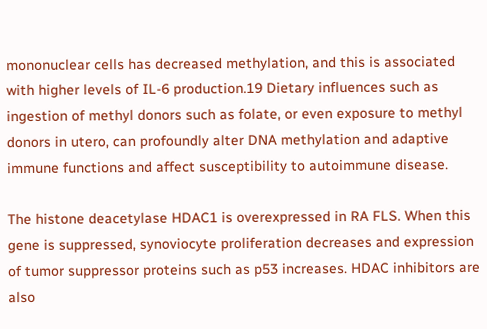mononuclear cells has decreased methylation, and this is associated with higher levels of IL-6 production.19 Dietary influences such as ingestion of methyl donors such as folate, or even exposure to methyl donors in utero, can profoundly alter DNA methylation and adaptive immune functions and affect susceptibility to autoimmune disease.

The histone deacetylase HDAC1 is overexpressed in RA FLS. When this gene is suppressed, synoviocyte proliferation decreases and expression of tumor suppressor proteins such as p53 increases. HDAC inhibitors are also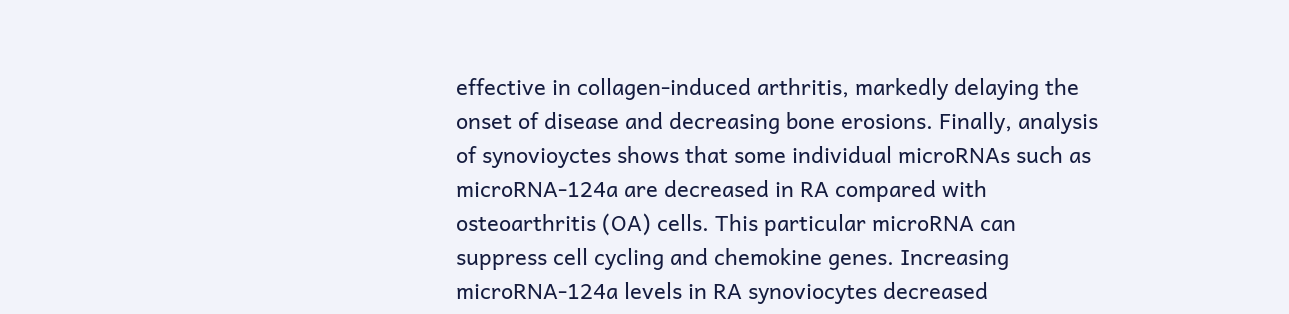effective in collagen-induced arthritis, markedly delaying the onset of disease and decreasing bone erosions. Finally, analysis of synovioyctes shows that some individual microRNAs such as microRNA-124a are decreased in RA compared with osteoarthritis (OA) cells. This particular microRNA can suppress cell cycling and chemokine genes. Increasing microRNA-124a levels in RA synoviocytes decreased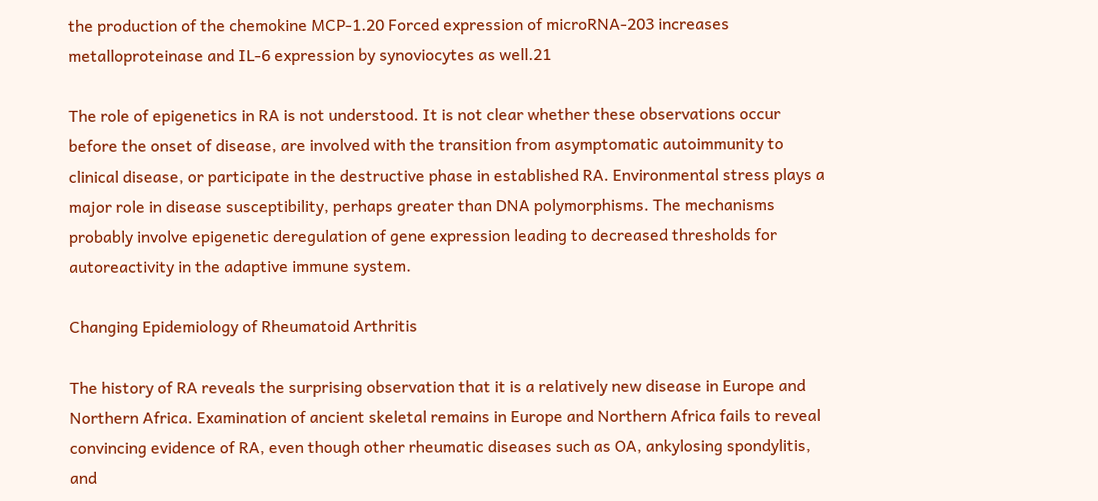the production of the chemokine MCP-1.20 Forced expression of microRNA-203 increases metalloproteinase and IL-6 expression by synoviocytes as well.21

The role of epigenetics in RA is not understood. It is not clear whether these observations occur before the onset of disease, are involved with the transition from asymptomatic autoimmunity to clinical disease, or participate in the destructive phase in established RA. Environmental stress plays a major role in disease susceptibility, perhaps greater than DNA polymorphisms. The mechanisms probably involve epigenetic deregulation of gene expression leading to decreased thresholds for autoreactivity in the adaptive immune system.

Changing Epidemiology of Rheumatoid Arthritis

The history of RA reveals the surprising observation that it is a relatively new disease in Europe and Northern Africa. Examination of ancient skeletal remains in Europe and Northern Africa fails to reveal convincing evidence of RA, even though other rheumatic diseases such as OA, ankylosing spondylitis, and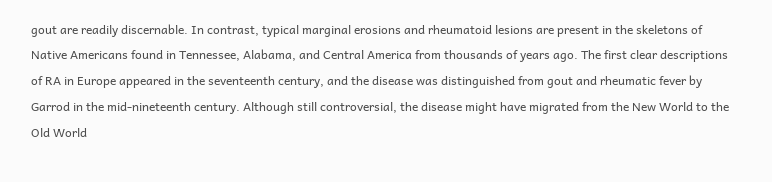gout are readily discernable. In contrast, typical marginal erosions and rheumatoid lesions are present in the skeletons of Native Americans found in Tennessee, Alabama, and Central America from thousands of years ago. The first clear descriptions of RA in Europe appeared in the seventeenth century, and the disease was distinguished from gout and rheumatic fever by Garrod in the mid-nineteenth century. Although still controversial, the disease might have migrated from the New World to the Old World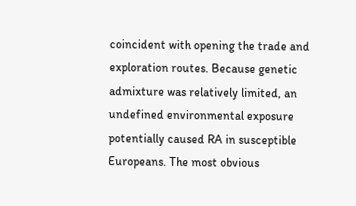coincident with opening the trade and exploration routes. Because genetic admixture was relatively limited, an undefined environmental exposure potentially caused RA in susceptible Europeans. The most obvious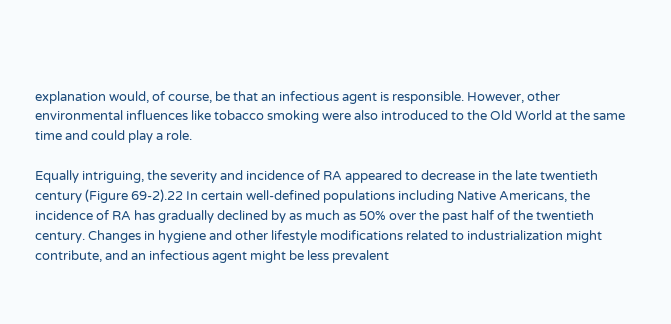explanation would, of course, be that an infectious agent is responsible. However, other environmental influences like tobacco smoking were also introduced to the Old World at the same time and could play a role.

Equally intriguing, the severity and incidence of RA appeared to decrease in the late twentieth century (Figure 69-2).22 In certain well-defined populations including Native Americans, the incidence of RA has gradually declined by as much as 50% over the past half of the twentieth century. Changes in hygiene and other lifestyle modifications related to industrialization might contribute, and an infectious agent might be less prevalent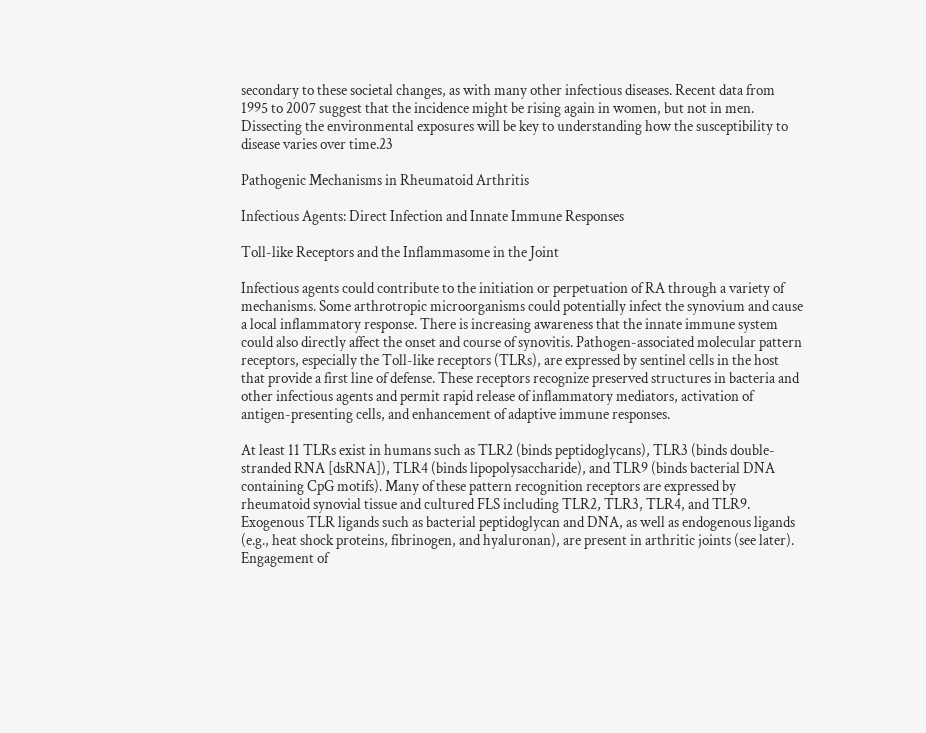secondary to these societal changes, as with many other infectious diseases. Recent data from 1995 to 2007 suggest that the incidence might be rising again in women, but not in men. Dissecting the environmental exposures will be key to understanding how the susceptibility to disease varies over time.23

Pathogenic Mechanisms in Rheumatoid Arthritis

Infectious Agents: Direct Infection and Innate Immune Responses

Toll-like Receptors and the Inflammasome in the Joint

Infectious agents could contribute to the initiation or perpetuation of RA through a variety of mechanisms. Some arthrotropic microorganisms could potentially infect the synovium and cause a local inflammatory response. There is increasing awareness that the innate immune system could also directly affect the onset and course of synovitis. Pathogen-associated molecular pattern receptors, especially the Toll-like receptors (TLRs), are expressed by sentinel cells in the host that provide a first line of defense. These receptors recognize preserved structures in bacteria and other infectious agents and permit rapid release of inflammatory mediators, activation of antigen-presenting cells, and enhancement of adaptive immune responses.

At least 11 TLRs exist in humans such as TLR2 (binds peptidoglycans), TLR3 (binds double-stranded RNA [dsRNA]), TLR4 (binds lipopolysaccharide), and TLR9 (binds bacterial DNA containing CpG motifs). Many of these pattern recognition receptors are expressed by rheumatoid synovial tissue and cultured FLS including TLR2, TLR3, TLR4, and TLR9. Exogenous TLR ligands such as bacterial peptidoglycan and DNA, as well as endogenous ligands (e.g., heat shock proteins, fibrinogen, and hyaluronan), are present in arthritic joints (see later). Engagement of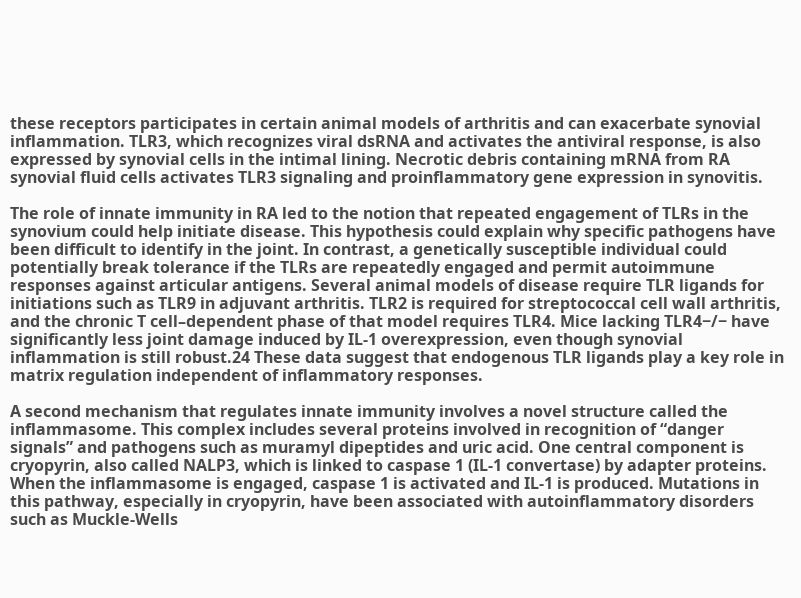these receptors participates in certain animal models of arthritis and can exacerbate synovial inflammation. TLR3, which recognizes viral dsRNA and activates the antiviral response, is also expressed by synovial cells in the intimal lining. Necrotic debris containing mRNA from RA synovial fluid cells activates TLR3 signaling and proinflammatory gene expression in synovitis.

The role of innate immunity in RA led to the notion that repeated engagement of TLRs in the synovium could help initiate disease. This hypothesis could explain why specific pathogens have been difficult to identify in the joint. In contrast, a genetically susceptible individual could potentially break tolerance if the TLRs are repeatedly engaged and permit autoimmune responses against articular antigens. Several animal models of disease require TLR ligands for initiations such as TLR9 in adjuvant arthritis. TLR2 is required for streptococcal cell wall arthritis, and the chronic T cell–dependent phase of that model requires TLR4. Mice lacking TLR4−/− have significantly less joint damage induced by IL-1 overexpression, even though synovial inflammation is still robust.24 These data suggest that endogenous TLR ligands play a key role in matrix regulation independent of inflammatory responses.

A second mechanism that regulates innate immunity involves a novel structure called the inflammasome. This complex includes several proteins involved in recognition of “danger signals” and pathogens such as muramyl dipeptides and uric acid. One central component is cryopyrin, also called NALP3, which is linked to caspase 1 (IL-1 convertase) by adapter proteins. When the inflammasome is engaged, caspase 1 is activated and IL-1 is produced. Mutations in this pathway, especially in cryopyrin, have been associated with autoinflammatory disorders such as Muckle-Wells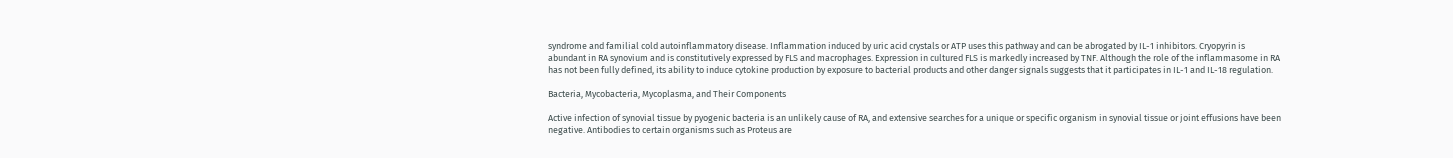syndrome and familial cold autoinflammatory disease. Inflammation induced by uric acid crystals or ATP uses this pathway and can be abrogated by IL-1 inhibitors. Cryopyrin is abundant in RA synovium and is constitutively expressed by FLS and macrophages. Expression in cultured FLS is markedly increased by TNF. Although the role of the inflammasome in RA has not been fully defined, its ability to induce cytokine production by exposure to bacterial products and other danger signals suggests that it participates in IL-1 and IL-18 regulation.

Bacteria, Mycobacteria, Mycoplasma, and Their Components

Active infection of synovial tissue by pyogenic bacteria is an unlikely cause of RA, and extensive searches for a unique or specific organism in synovial tissue or joint effusions have been negative. Antibodies to certain organisms such as Proteus are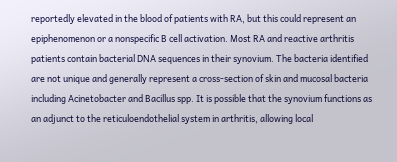reportedly elevated in the blood of patients with RA, but this could represent an epiphenomenon or a nonspecific B cell activation. Most RA and reactive arthritis patients contain bacterial DNA sequences in their synovium. The bacteria identified are not unique and generally represent a cross-section of skin and mucosal bacteria including Acinetobacter and Bacillus spp. It is possible that the synovium functions as an adjunct to the reticuloendothelial system in arthritis, allowing local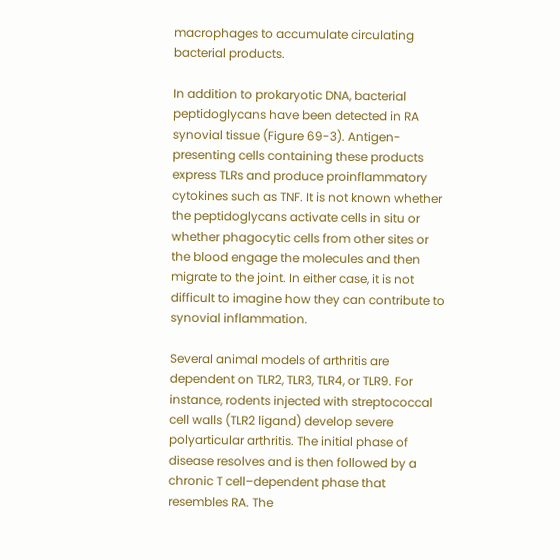macrophages to accumulate circulating bacterial products.

In addition to prokaryotic DNA, bacterial peptidoglycans have been detected in RA synovial tissue (Figure 69-3). Antigen-presenting cells containing these products express TLRs and produce proinflammatory cytokines such as TNF. It is not known whether the peptidoglycans activate cells in situ or whether phagocytic cells from other sites or the blood engage the molecules and then migrate to the joint. In either case, it is not difficult to imagine how they can contribute to synovial inflammation.

Several animal models of arthritis are dependent on TLR2, TLR3, TLR4, or TLR9. For instance, rodents injected with streptococcal cell walls (TLR2 ligand) develop severe polyarticular arthritis. The initial phase of disease resolves and is then followed by a chronic T cell–dependent phase that resembles RA. The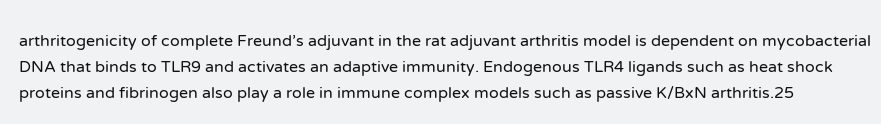arthritogenicity of complete Freund’s adjuvant in the rat adjuvant arthritis model is dependent on mycobacterial DNA that binds to TLR9 and activates an adaptive immunity. Endogenous TLR4 ligands such as heat shock proteins and fibrinogen also play a role in immune complex models such as passive K/BxN arthritis.25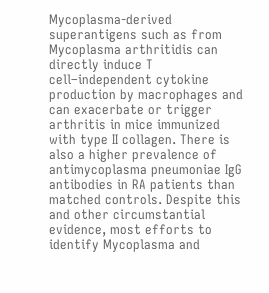Mycoplasma-derived superantigens such as from Mycoplasma arthritidis can directly induce T cell–independent cytokine production by macrophages and can exacerbate or trigger arthritis in mice immunized with type II collagen. There is also a higher prevalence of antimycoplasma pneumoniae IgG antibodies in RA patients than matched controls. Despite this and other circumstantial evidence, most efforts to identify Mycoplasma and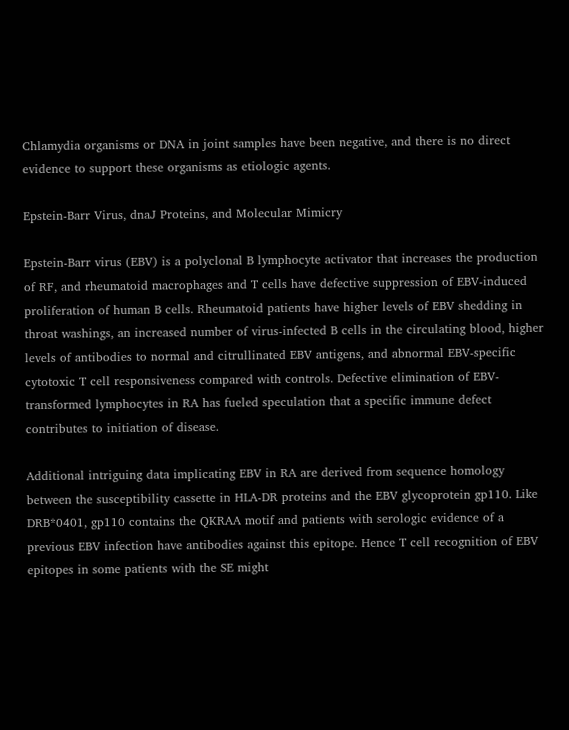Chlamydia organisms or DNA in joint samples have been negative, and there is no direct evidence to support these organisms as etiologic agents.

Epstein-Barr Virus, dnaJ Proteins, and Molecular Mimicry

Epstein-Barr virus (EBV) is a polyclonal B lymphocyte activator that increases the production of RF, and rheumatoid macrophages and T cells have defective suppression of EBV-induced proliferation of human B cells. Rheumatoid patients have higher levels of EBV shedding in throat washings, an increased number of virus-infected B cells in the circulating blood, higher levels of antibodies to normal and citrullinated EBV antigens, and abnormal EBV-specific cytotoxic T cell responsiveness compared with controls. Defective elimination of EBV-transformed lymphocytes in RA has fueled speculation that a specific immune defect contributes to initiation of disease.

Additional intriguing data implicating EBV in RA are derived from sequence homology between the susceptibility cassette in HLA-DR proteins and the EBV glycoprotein gp110. Like DRB*0401, gp110 contains the QKRAA motif and patients with serologic evidence of a previous EBV infection have antibodies against this epitope. Hence T cell recognition of EBV epitopes in some patients with the SE might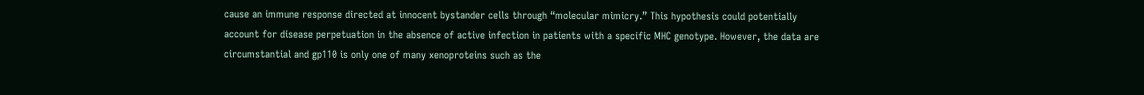cause an immune response directed at innocent bystander cells through “molecular mimicry.” This hypothesis could potentially account for disease perpetuation in the absence of active infection in patients with a specific MHC genotype. However, the data are circumstantial and gp110 is only one of many xenoproteins such as the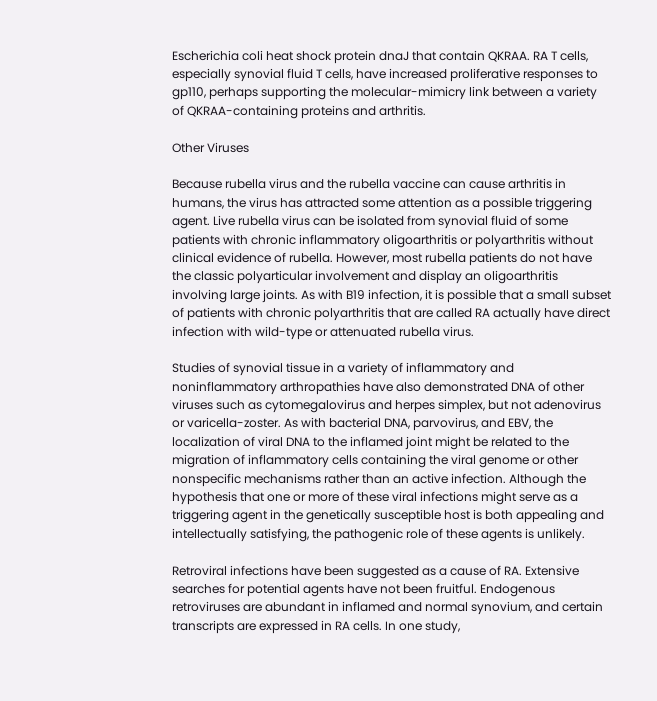Escherichia coli heat shock protein dnaJ that contain QKRAA. RA T cells, especially synovial fluid T cells, have increased proliferative responses to gp110, perhaps supporting the molecular-mimicry link between a variety of QKRAA-containing proteins and arthritis.

Other Viruses

Because rubella virus and the rubella vaccine can cause arthritis in humans, the virus has attracted some attention as a possible triggering agent. Live rubella virus can be isolated from synovial fluid of some patients with chronic inflammatory oligoarthritis or polyarthritis without clinical evidence of rubella. However, most rubella patients do not have the classic polyarticular involvement and display an oligoarthritis involving large joints. As with B19 infection, it is possible that a small subset of patients with chronic polyarthritis that are called RA actually have direct infection with wild-type or attenuated rubella virus.

Studies of synovial tissue in a variety of inflammatory and noninflammatory arthropathies have also demonstrated DNA of other viruses such as cytomegalovirus and herpes simplex, but not adenovirus or varicella-zoster. As with bacterial DNA, parvovirus, and EBV, the localization of viral DNA to the inflamed joint might be related to the migration of inflammatory cells containing the viral genome or other nonspecific mechanisms rather than an active infection. Although the hypothesis that one or more of these viral infections might serve as a triggering agent in the genetically susceptible host is both appealing and intellectually satisfying, the pathogenic role of these agents is unlikely.

Retroviral infections have been suggested as a cause of RA. Extensive searches for potential agents have not been fruitful. Endogenous retroviruses are abundant in inflamed and normal synovium, and certain transcripts are expressed in RA cells. In one study,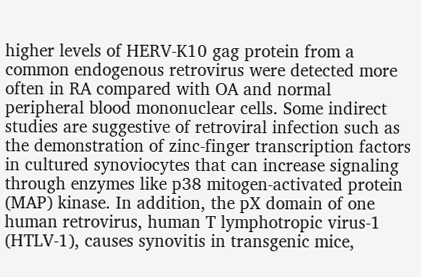higher levels of HERV-K10 gag protein from a common endogenous retrovirus were detected more often in RA compared with OA and normal peripheral blood mononuclear cells. Some indirect studies are suggestive of retroviral infection such as the demonstration of zinc-finger transcription factors in cultured synoviocytes that can increase signaling through enzymes like p38 mitogen-activated protein (MAP) kinase. In addition, the pX domain of one human retrovirus, human T lymphotropic virus-1 (HTLV-1), causes synovitis in transgenic mice,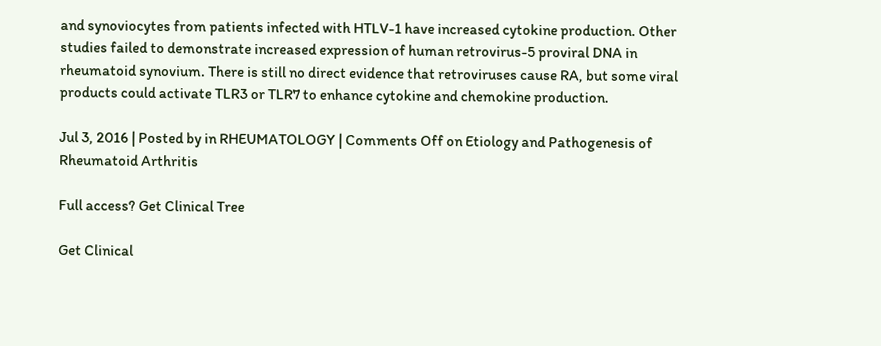and synoviocytes from patients infected with HTLV-1 have increased cytokine production. Other studies failed to demonstrate increased expression of human retrovirus-5 proviral DNA in rheumatoid synovium. There is still no direct evidence that retroviruses cause RA, but some viral products could activate TLR3 or TLR7 to enhance cytokine and chemokine production.

Jul 3, 2016 | Posted by in RHEUMATOLOGY | Comments Off on Etiology and Pathogenesis of Rheumatoid Arthritis

Full access? Get Clinical Tree

Get Clinical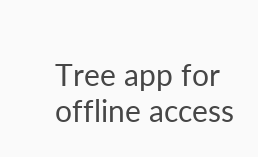Tree app for offline access